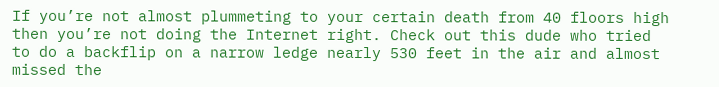If you’re not almost plummeting to your certain death from 40 floors high then you’re not doing the Internet right. Check out this dude who tried to do a backflip on a narrow ledge nearly 530 feet in the air and almost missed the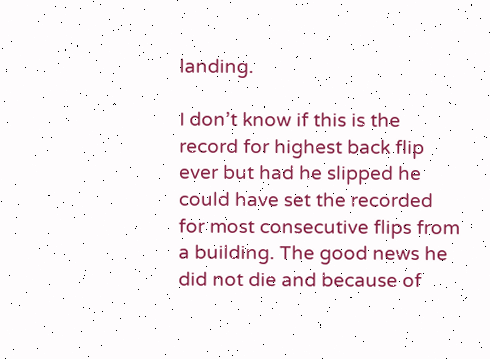landing.

I don’t know if this is the record for highest back flip ever but had he slipped he could have set the recorded for most consecutive flips from a building. The good news he did not die and because of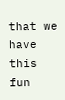that we have this fun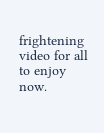frightening video for all to enjoy now.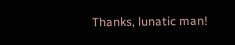Thanks, lunatic man!